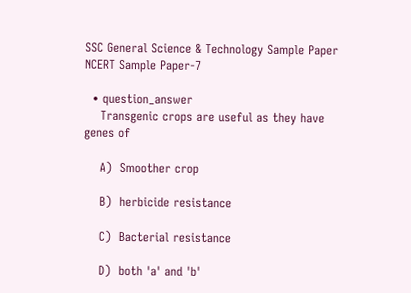SSC General Science & Technology Sample Paper NCERT Sample Paper-7

  • question_answer
    Transgenic crops are useful as they have genes of

    A)  Smoother crop

    B)  herbicide resistance

    C)  Bacterial resistance

    D)  both 'a' and 'b'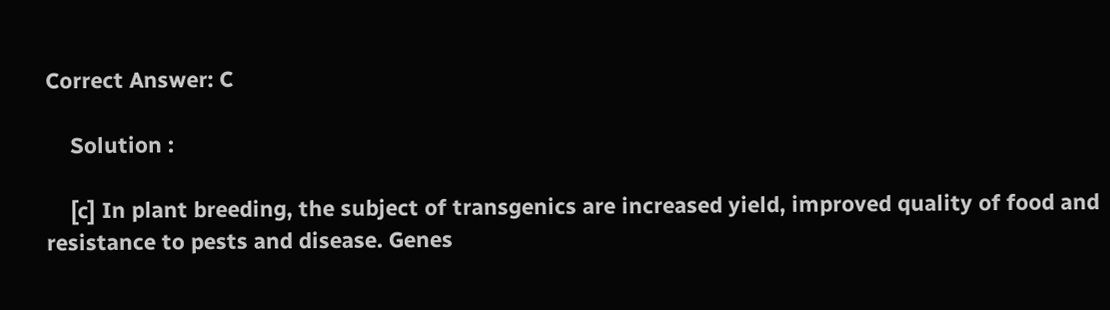Correct Answer: C

    Solution :

    [c] In plant breeding, the subject of transgenics are increased yield, improved quality of food and resistance to pests and disease. Genes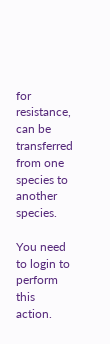for resistance, can be transferred from one species to another species.

You need to login to perform this action.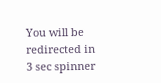You will be redirected in 3 sec spinner